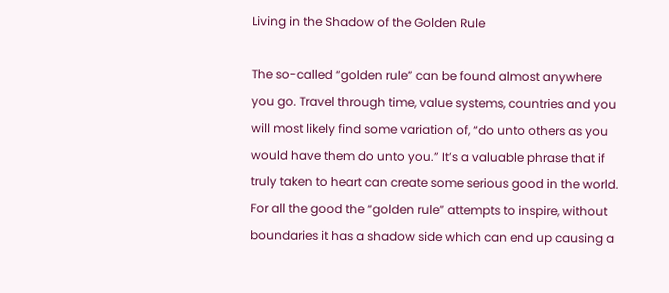Living in the Shadow of the Golden Rule

The so-called “golden rule” can be found almost anywhere you go. Travel through time, value systems, countries and you will most likely find some variation of, “do unto others as you would have them do unto you.” It’s a valuable phrase that if truly taken to heart can create some serious good in the world. For all the good the “golden rule” attempts to inspire, without boundaries it has a shadow side which can end up causing a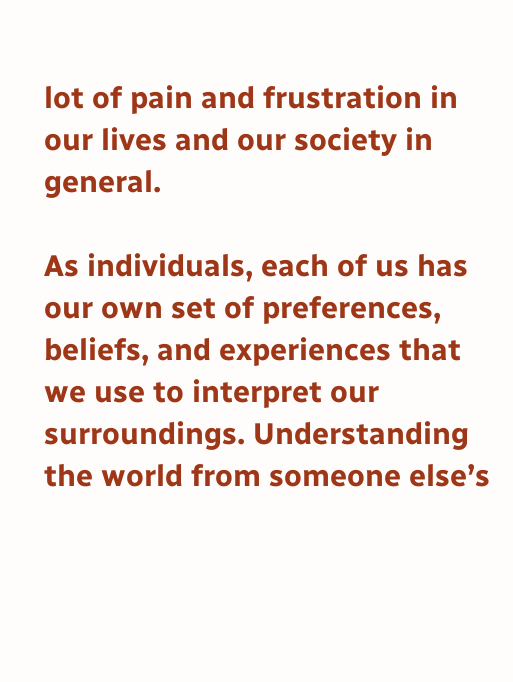lot of pain and frustration in our lives and our society in general.

As individuals, each of us has our own set of preferences, beliefs, and experiences that we use to interpret our surroundings. Understanding the world from someone else’s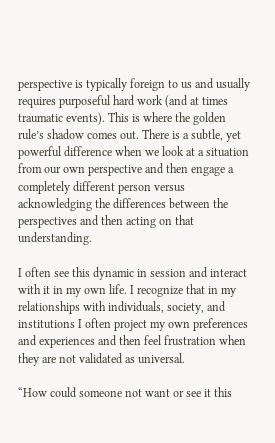perspective is typically foreign to us and usually requires purposeful hard work (and at times traumatic events). This is where the golden rule’s shadow comes out. There is a subtle, yet powerful difference when we look at a situation from our own perspective and then engage a completely different person versus acknowledging the differences between the perspectives and then acting on that understanding.

I often see this dynamic in session and interact with it in my own life. I recognize that in my relationships with individuals, society, and institutions I often project my own preferences and experiences and then feel frustration when they are not validated as universal.

“How could someone not want or see it this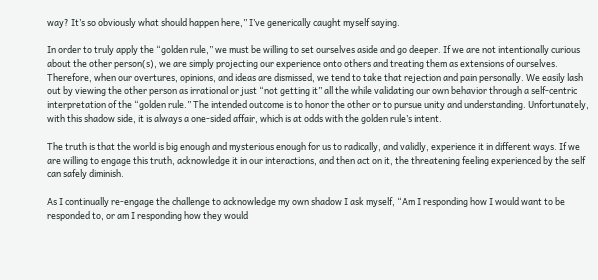way? It’s so obviously what should happen here,” I’ve generically caught myself saying.

In order to truly apply the “golden rule,” we must be willing to set ourselves aside and go deeper. If we are not intentionally curious about the other person(s), we are simply projecting our experience onto others and treating them as extensions of ourselves. Therefore, when our overtures, opinions, and ideas are dismissed, we tend to take that rejection and pain personally. We easily lash out by viewing the other person as irrational or just “not getting it” all the while validating our own behavior through a self-centric interpretation of the “golden rule.” The intended outcome is to honor the other or to pursue unity and understanding. Unfortunately, with this shadow side, it is always a one-sided affair, which is at odds with the golden rule’s intent.

The truth is that the world is big enough and mysterious enough for us to radically, and validly, experience it in different ways. If we are willing to engage this truth, acknowledge it in our interactions, and then act on it, the threatening feeling experienced by the self can safely diminish.

As I continually re-engage the challenge to acknowledge my own shadow I ask myself, “Am I responding how I would want to be responded to, or am I responding how they would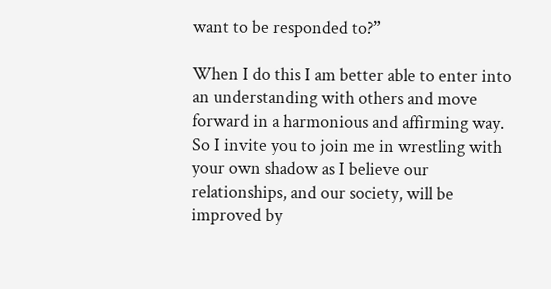want to be responded to?”

When I do this I am better able to enter into an understanding with others and move forward in a harmonious and affirming way. So I invite you to join me in wrestling with your own shadow as I believe our relationships, and our society, will be improved by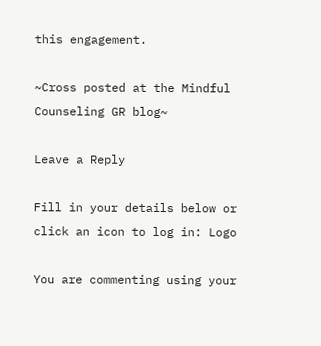this engagement.

~Cross posted at the Mindful Counseling GR blog~

Leave a Reply

Fill in your details below or click an icon to log in: Logo

You are commenting using your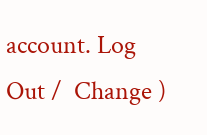account. Log Out /  Change )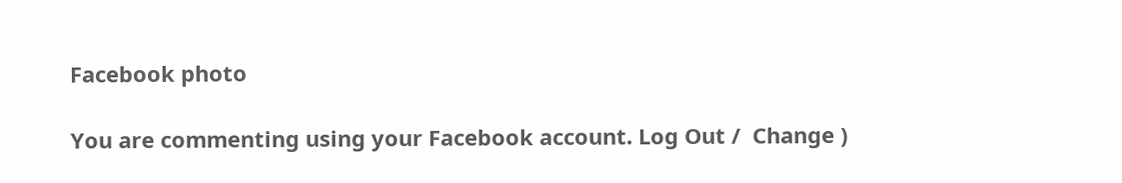Facebook photo

You are commenting using your Facebook account. Log Out /  Change )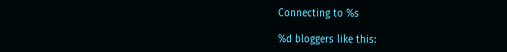Connecting to %s

%d bloggers like this: